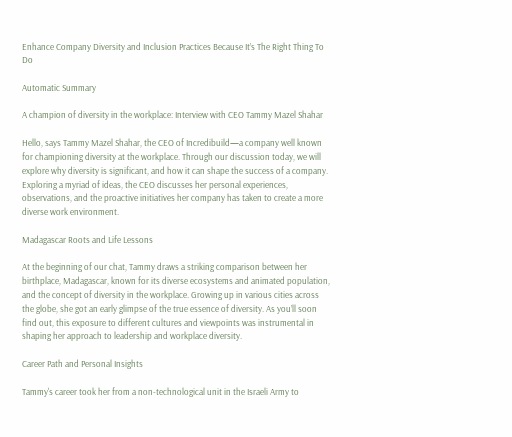Enhance Company Diversity and Inclusion Practices Because It’s The Right Thing To Do

Automatic Summary

A champion of diversity in the workplace: Interview with CEO Tammy Mazel Shahar

Hello, says Tammy Mazel Shahar, the CEO of Incredibuild—a company well known for championing diversity at the workplace. Through our discussion today, we will explore why diversity is significant, and how it can shape the success of a company. Exploring a myriad of ideas, the CEO discusses her personal experiences, observations, and the proactive initiatives her company has taken to create a more diverse work environment.

Madagascar Roots and Life Lessons

At the beginning of our chat, Tammy draws a striking comparison between her birthplace, Madagascar, known for its diverse ecosystems and animated population, and the concept of diversity in the workplace. Growing up in various cities across the globe, she got an early glimpse of the true essence of diversity. As you’ll soon find out, this exposure to different cultures and viewpoints was instrumental in shaping her approach to leadership and workplace diversity.

Career Path and Personal Insights

Tammy's career took her from a non-technological unit in the Israeli Army to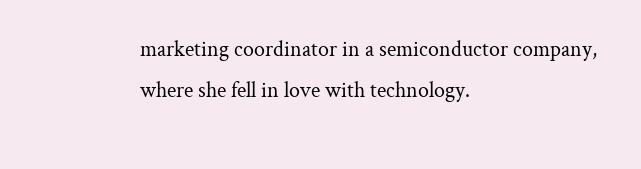marketing coordinator in a semiconductor company, where she fell in love with technology.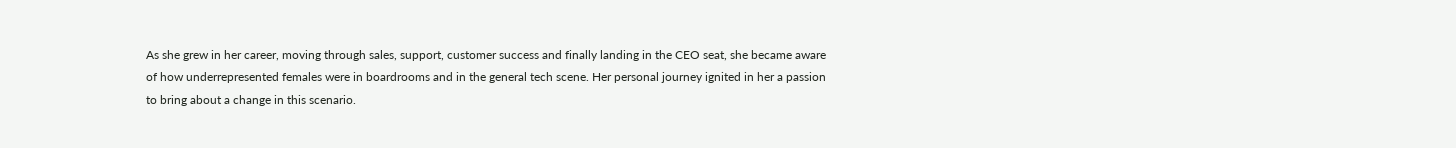As she grew in her career, moving through sales, support, customer success and finally landing in the CEO seat, she became aware of how underrepresented females were in boardrooms and in the general tech scene. Her personal journey ignited in her a passion to bring about a change in this scenario.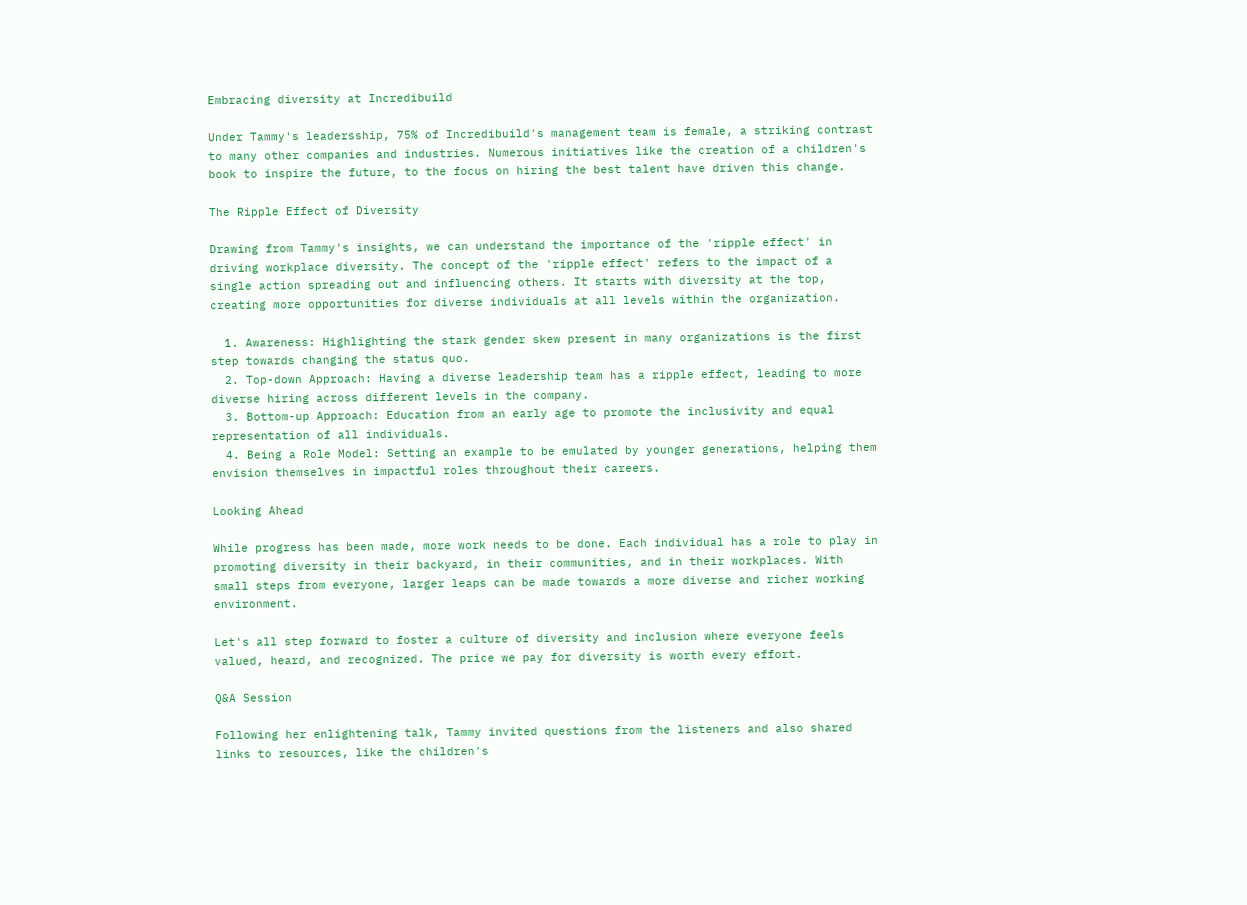Embracing diversity at Incredibuild

Under Tammy's leadersship, 75% of Incredibuild's management team is female, a striking contrast to many other companies and industries. Numerous initiatives like the creation of a children's book to inspire the future, to the focus on hiring the best talent have driven this change.

The Ripple Effect of Diversity

Drawing from Tammy's insights, we can understand the importance of the 'ripple effect' in driving workplace diversity. The concept of the 'ripple effect' refers to the impact of a single action spreading out and influencing others. It starts with diversity at the top, creating more opportunities for diverse individuals at all levels within the organization.

  1. Awareness: Highlighting the stark gender skew present in many organizations is the first step towards changing the status quo.
  2. Top-down Approach: Having a diverse leadership team has a ripple effect, leading to more diverse hiring across different levels in the company.
  3. Bottom-up Approach: Education from an early age to promote the inclusivity and equal representation of all individuals.
  4. Being a Role Model: Setting an example to be emulated by younger generations, helping them envision themselves in impactful roles throughout their careers.

Looking Ahead

While progress has been made, more work needs to be done. Each individual has a role to play in promoting diversity in their backyard, in their communities, and in their workplaces. With small steps from everyone, larger leaps can be made towards a more diverse and richer working environment.

Let's all step forward to foster a culture of diversity and inclusion where everyone feels valued, heard, and recognized. The price we pay for diversity is worth every effort.

Q&A Session

Following her enlightening talk, Tammy invited questions from the listeners and also shared links to resources, like the children's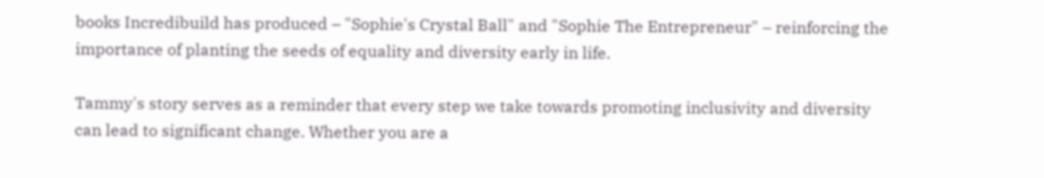books Incredibuild has produced – "Sophie's Crystal Ball" and "Sophie The Entrepreneur" – reinforcing the importance of planting the seeds of equality and diversity early in life.

Tammy's story serves as a reminder that every step we take towards promoting inclusivity and diversity can lead to significant change. Whether you are a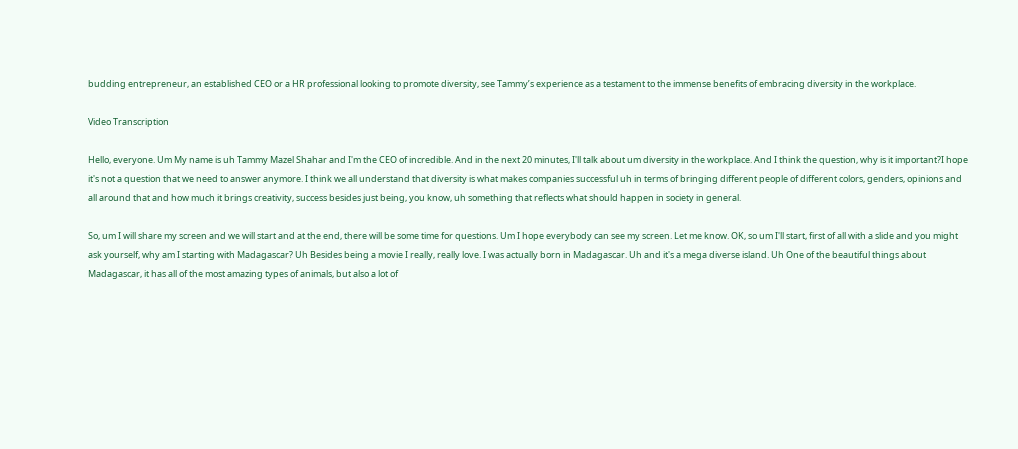budding entrepreneur, an established CEO or a HR professional looking to promote diversity, see Tammy’s experience as a testament to the immense benefits of embracing diversity in the workplace.

Video Transcription

Hello, everyone. Um My name is uh Tammy Mazel Shahar and I'm the CEO of incredible. And in the next 20 minutes, I'll talk about um diversity in the workplace. And I think the question, why is it important?I hope it's not a question that we need to answer anymore. I think we all understand that diversity is what makes companies successful uh in terms of bringing different people of different colors, genders, opinions and all around that and how much it brings creativity, success besides just being, you know, uh something that reflects what should happen in society in general.

So, um I will share my screen and we will start and at the end, there will be some time for questions. Um I hope everybody can see my screen. Let me know. OK, so um I'll start, first of all with a slide and you might ask yourself, why am I starting with Madagascar? Uh Besides being a movie I really, really love. I was actually born in Madagascar. Uh and it's a mega diverse island. Uh One of the beautiful things about Madagascar, it has all of the most amazing types of animals, but also a lot of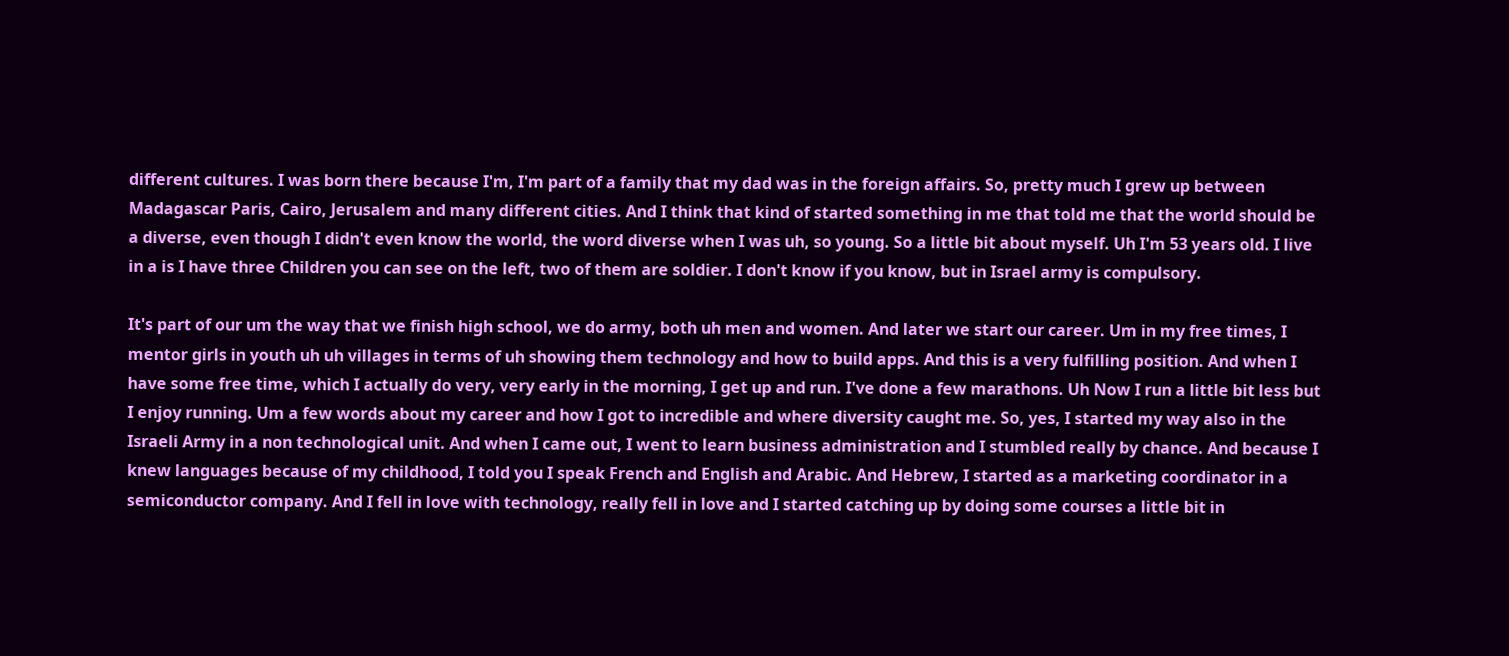different cultures. I was born there because I'm, I'm part of a family that my dad was in the foreign affairs. So, pretty much I grew up between Madagascar Paris, Cairo, Jerusalem and many different cities. And I think that kind of started something in me that told me that the world should be a diverse, even though I didn't even know the world, the word diverse when I was uh, so young. So a little bit about myself. Uh I'm 53 years old. I live in a is I have three Children you can see on the left, two of them are soldier. I don't know if you know, but in Israel army is compulsory.

It's part of our um the way that we finish high school, we do army, both uh men and women. And later we start our career. Um in my free times, I mentor girls in youth uh uh villages in terms of uh showing them technology and how to build apps. And this is a very fulfilling position. And when I have some free time, which I actually do very, very early in the morning, I get up and run. I've done a few marathons. Uh Now I run a little bit less but I enjoy running. Um a few words about my career and how I got to incredible and where diversity caught me. So, yes, I started my way also in the Israeli Army in a non technological unit. And when I came out, I went to learn business administration and I stumbled really by chance. And because I knew languages because of my childhood, I told you I speak French and English and Arabic. And Hebrew, I started as a marketing coordinator in a semiconductor company. And I fell in love with technology, really fell in love and I started catching up by doing some courses a little bit in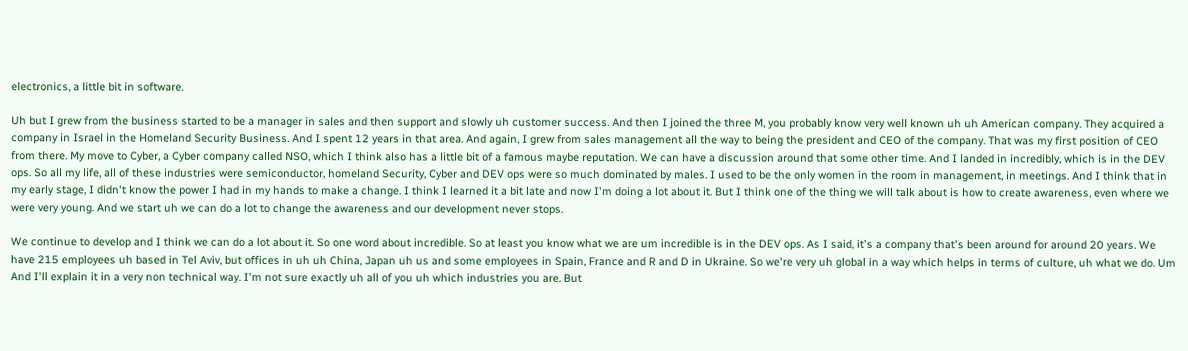electronics, a little bit in software.

Uh but I grew from the business started to be a manager in sales and then support and slowly uh customer success. And then I joined the three M, you probably know very well known uh uh American company. They acquired a company in Israel in the Homeland Security Business. And I spent 12 years in that area. And again, I grew from sales management all the way to being the president and CEO of the company. That was my first position of CEO from there. My move to Cyber, a Cyber company called NSO, which I think also has a little bit of a famous maybe reputation. We can have a discussion around that some other time. And I landed in incredibly, which is in the DEV ops. So all my life, all of these industries were semiconductor, homeland Security, Cyber and DEV ops were so much dominated by males. I used to be the only women in the room in management, in meetings. And I think that in my early stage, I didn't know the power I had in my hands to make a change. I think I learned it a bit late and now I'm doing a lot about it. But I think one of the thing we will talk about is how to create awareness, even where we were very young. And we start uh we can do a lot to change the awareness and our development never stops.

We continue to develop and I think we can do a lot about it. So one word about incredible. So at least you know what we are um incredible is in the DEV ops. As I said, it's a company that's been around for around 20 years. We have 215 employees uh based in Tel Aviv, but offices in uh uh China, Japan uh us and some employees in Spain, France and R and D in Ukraine. So we're very uh global in a way which helps in terms of culture, uh what we do. Um And I'll explain it in a very non technical way. I'm not sure exactly uh all of you uh which industries you are. But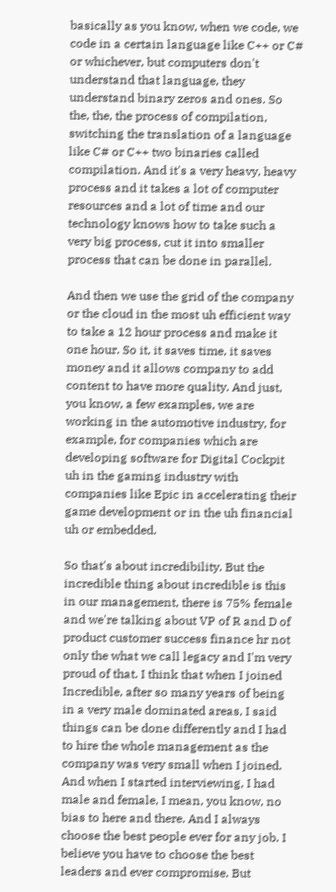basically as you know, when we code, we code in a certain language like C++ or C# or whichever, but computers don't understand that language, they understand binary zeros and ones. So the, the, the process of compilation, switching the translation of a language like C# or C++ two binaries called compilation. And it's a very heavy, heavy process and it takes a lot of computer resources and a lot of time and our technology knows how to take such a very big process, cut it into smaller process that can be done in parallel.

And then we use the grid of the company or the cloud in the most uh efficient way to take a 12 hour process and make it one hour. So it, it saves time, it saves money and it allows company to add content to have more quality. And just, you know, a few examples, we are working in the automotive industry, for example, for companies which are developing software for Digital Cockpit uh in the gaming industry with companies like Epic in accelerating their game development or in the uh financial uh or embedded.

So that's about incredibility. But the incredible thing about incredible is this in our management, there is 75% female and we're talking about VP of R and D of product customer success finance hr not only the what we call legacy and I'm very proud of that. I think that when I joined Incredible, after so many years of being in a very male dominated areas, I said things can be done differently and I had to hire the whole management as the company was very small when I joined. And when I started interviewing, I had male and female, I mean, you know, no bias to here and there. And I always choose the best people ever for any job. I believe you have to choose the best leaders and ever compromise. But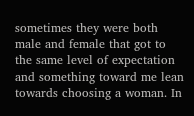sometimes they were both male and female that got to the same level of expectation and something toward me lean towards choosing a woman. In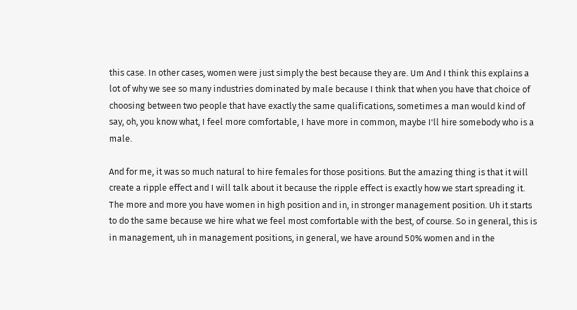this case. In other cases, women were just simply the best because they are. Um And I think this explains a lot of why we see so many industries dominated by male because I think that when you have that choice of choosing between two people that have exactly the same qualifications, sometimes a man would kind of say, oh, you know what, I feel more comfortable, I have more in common, maybe I'll hire somebody who is a male.

And for me, it was so much natural to hire females for those positions. But the amazing thing is that it will create a ripple effect and I will talk about it because the ripple effect is exactly how we start spreading it. The more and more you have women in high position and in, in stronger management position. Uh it starts to do the same because we hire what we feel most comfortable with the best, of course. So in general, this is in management, uh in management positions, in general, we have around 50% women and in the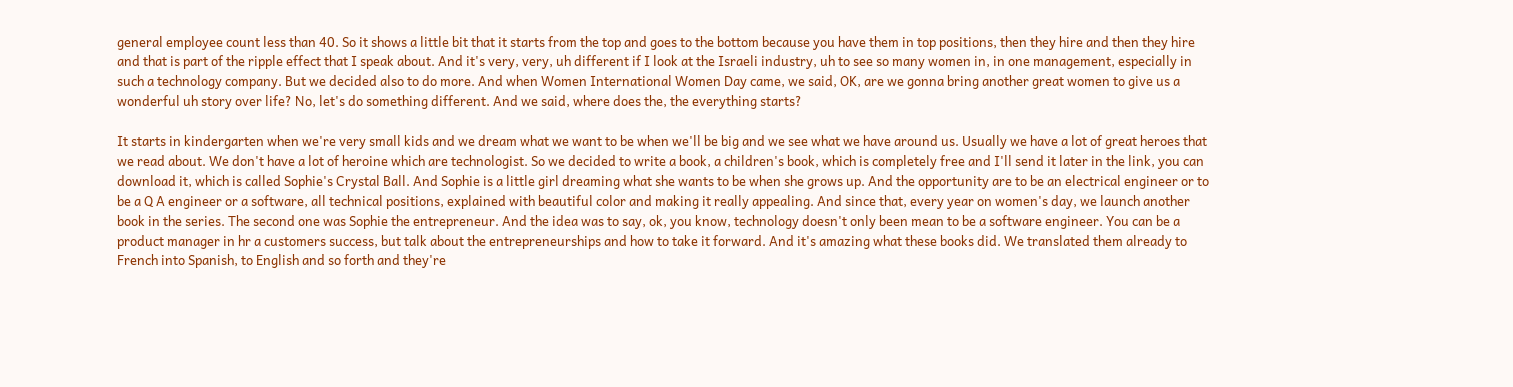general employee count less than 40. So it shows a little bit that it starts from the top and goes to the bottom because you have them in top positions, then they hire and then they hire and that is part of the ripple effect that I speak about. And it's very, very, uh different if I look at the Israeli industry, uh to see so many women in, in one management, especially in such a technology company. But we decided also to do more. And when Women International Women Day came, we said, OK, are we gonna bring another great women to give us a wonderful uh story over life? No, let's do something different. And we said, where does the, the everything starts?

It starts in kindergarten when we're very small kids and we dream what we want to be when we'll be big and we see what we have around us. Usually we have a lot of great heroes that we read about. We don't have a lot of heroine which are technologist. So we decided to write a book, a children's book, which is completely free and I'll send it later in the link, you can download it, which is called Sophie's Crystal Ball. And Sophie is a little girl dreaming what she wants to be when she grows up. And the opportunity are to be an electrical engineer or to be a Q A engineer or a software, all technical positions, explained with beautiful color and making it really appealing. And since that, every year on women's day, we launch another book in the series. The second one was Sophie the entrepreneur. And the idea was to say, ok, you know, technology doesn't only been mean to be a software engineer. You can be a product manager in hr a customers success, but talk about the entrepreneurships and how to take it forward. And it's amazing what these books did. We translated them already to French into Spanish, to English and so forth and they're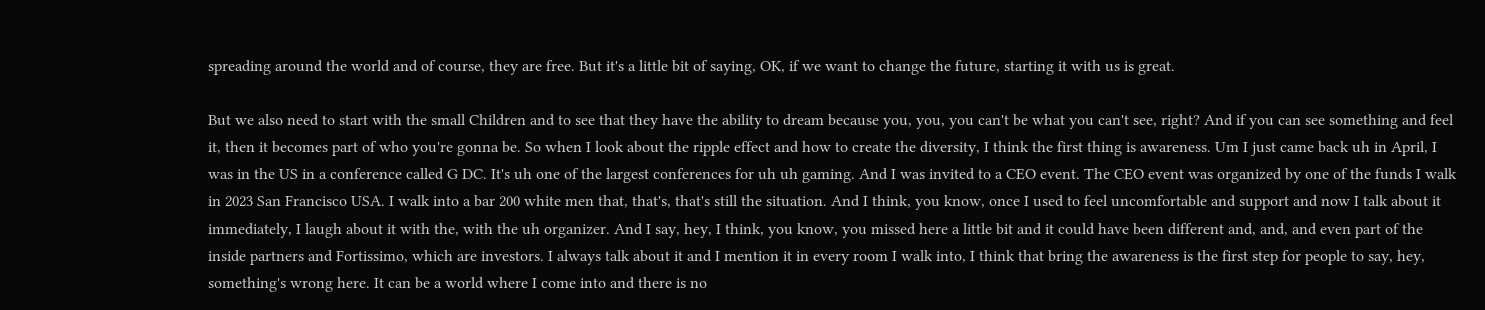spreading around the world and of course, they are free. But it's a little bit of saying, OK, if we want to change the future, starting it with us is great.

But we also need to start with the small Children and to see that they have the ability to dream because you, you, you can't be what you can't see, right? And if you can see something and feel it, then it becomes part of who you're gonna be. So when I look about the ripple effect and how to create the diversity, I think the first thing is awareness. Um I just came back uh in April, I was in the US in a conference called G DC. It's uh one of the largest conferences for uh uh gaming. And I was invited to a CEO event. The CEO event was organized by one of the funds I walk in 2023 San Francisco USA. I walk into a bar 200 white men that, that's, that's still the situation. And I think, you know, once I used to feel uncomfortable and support and now I talk about it immediately, I laugh about it with the, with the uh organizer. And I say, hey, I think, you know, you missed here a little bit and it could have been different and, and, and even part of the inside partners and Fortissimo, which are investors. I always talk about it and I mention it in every room I walk into, I think that bring the awareness is the first step for people to say, hey, something's wrong here. It can be a world where I come into and there is no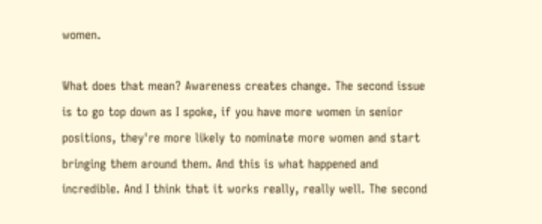women.

What does that mean? Awareness creates change. The second issue is to go top down as I spoke, if you have more women in senior positions, they're more likely to nominate more women and start bringing them around them. And this is what happened and incredible. And I think that it works really, really well. The second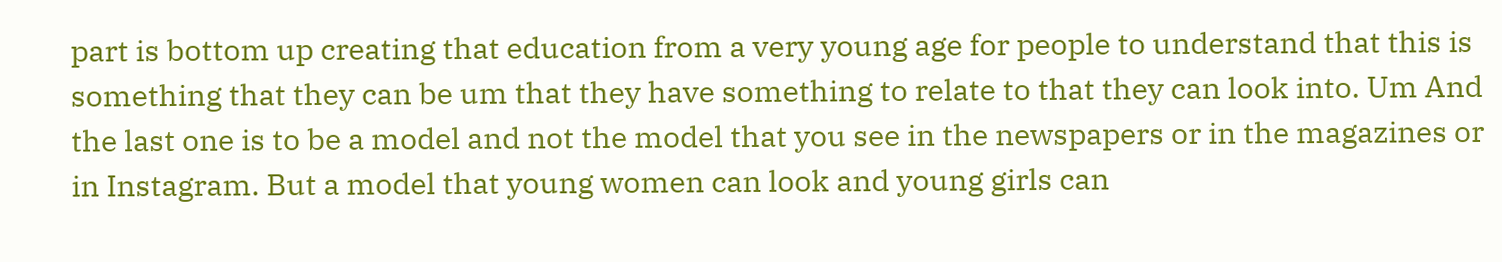part is bottom up creating that education from a very young age for people to understand that this is something that they can be um that they have something to relate to that they can look into. Um And the last one is to be a model and not the model that you see in the newspapers or in the magazines or in Instagram. But a model that young women can look and young girls can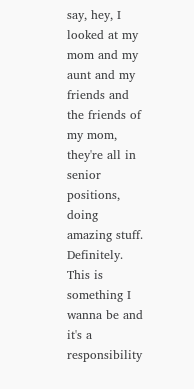say, hey, I looked at my mom and my aunt and my friends and the friends of my mom, they're all in senior positions, doing amazing stuff. Definitely. This is something I wanna be and it's a responsibility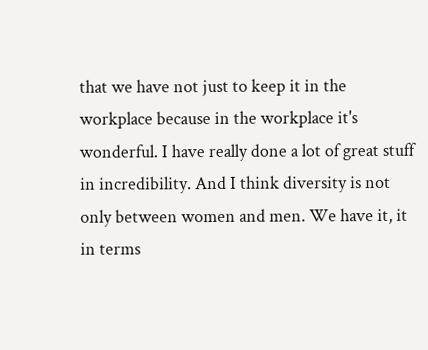that we have not just to keep it in the workplace because in the workplace it's wonderful. I have really done a lot of great stuff in incredibility. And I think diversity is not only between women and men. We have it, it in terms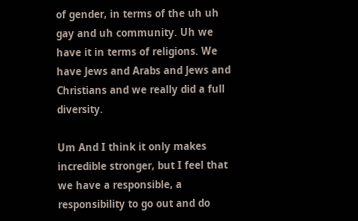of gender, in terms of the uh uh gay and uh community. Uh we have it in terms of religions. We have Jews and Arabs and Jews and Christians and we really did a full diversity.

Um And I think it only makes incredible stronger, but I feel that we have a responsible, a responsibility to go out and do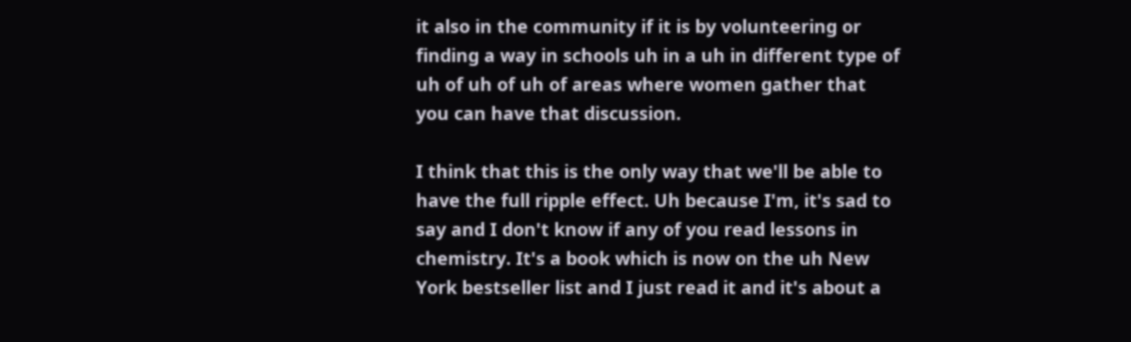it also in the community if it is by volunteering or finding a way in schools uh in a uh in different type of uh of uh of uh of areas where women gather that you can have that discussion.

I think that this is the only way that we'll be able to have the full ripple effect. Uh because I'm, it's sad to say and I don't know if any of you read lessons in chemistry. It's a book which is now on the uh New York bestseller list and I just read it and it's about a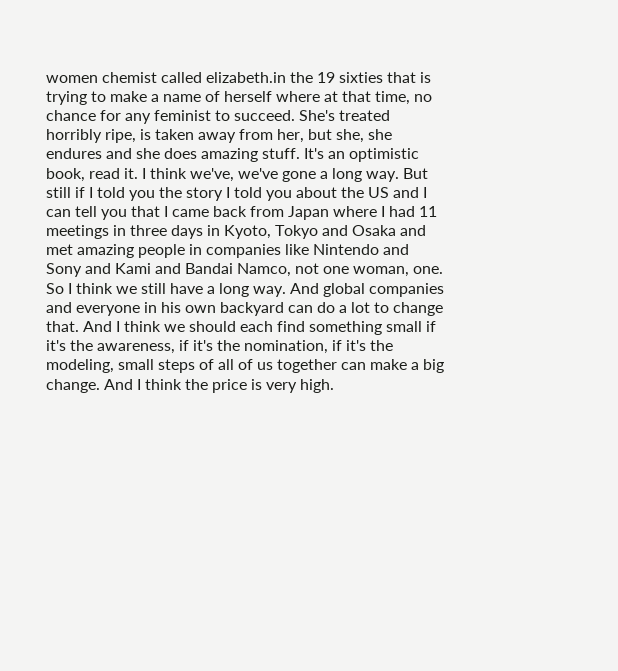women chemist called elizabeth.in the 19 sixties that is trying to make a name of herself where at that time, no chance for any feminist to succeed. She's treated horribly ripe, is taken away from her, but she, she endures and she does amazing stuff. It's an optimistic book, read it. I think we've, we've gone a long way. But still if I told you the story I told you about the US and I can tell you that I came back from Japan where I had 11 meetings in three days in Kyoto, Tokyo and Osaka and met amazing people in companies like Nintendo and Sony and Kami and Bandai Namco, not one woman, one. So I think we still have a long way. And global companies and everyone in his own backyard can do a lot to change that. And I think we should each find something small if it's the awareness, if it's the nomination, if it's the modeling, small steps of all of us together can make a big change. And I think the price is very high.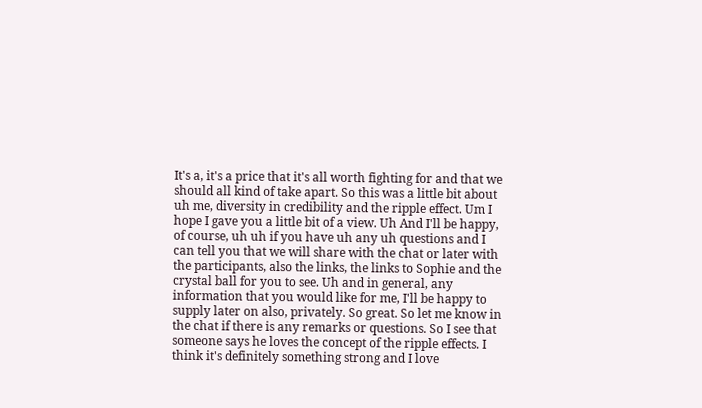It's a, it's a price that it's all worth fighting for and that we should all kind of take apart. So this was a little bit about uh me, diversity in credibility and the ripple effect. Um I hope I gave you a little bit of a view. Uh And I'll be happy, of course, uh uh if you have uh any uh questions and I can tell you that we will share with the chat or later with the participants, also the links, the links to Sophie and the crystal ball for you to see. Uh and in general, any information that you would like for me, I'll be happy to supply later on also, privately. So great. So let me know in the chat if there is any remarks or questions. So I see that someone says he loves the concept of the ripple effects. I think it's definitely something strong and I love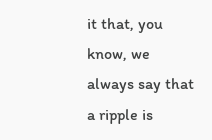it that, you know, we always say that a ripple is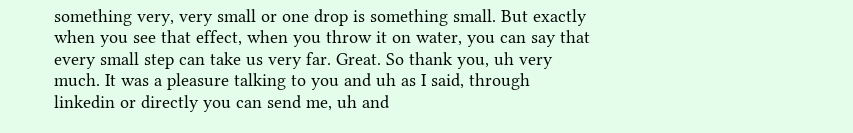something very, very small or one drop is something small. But exactly when you see that effect, when you throw it on water, you can say that every small step can take us very far. Great. So thank you, uh very much. It was a pleasure talking to you and uh as I said, through linkedin or directly you can send me, uh and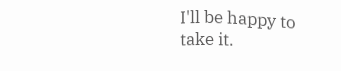I'll be happy to take it.